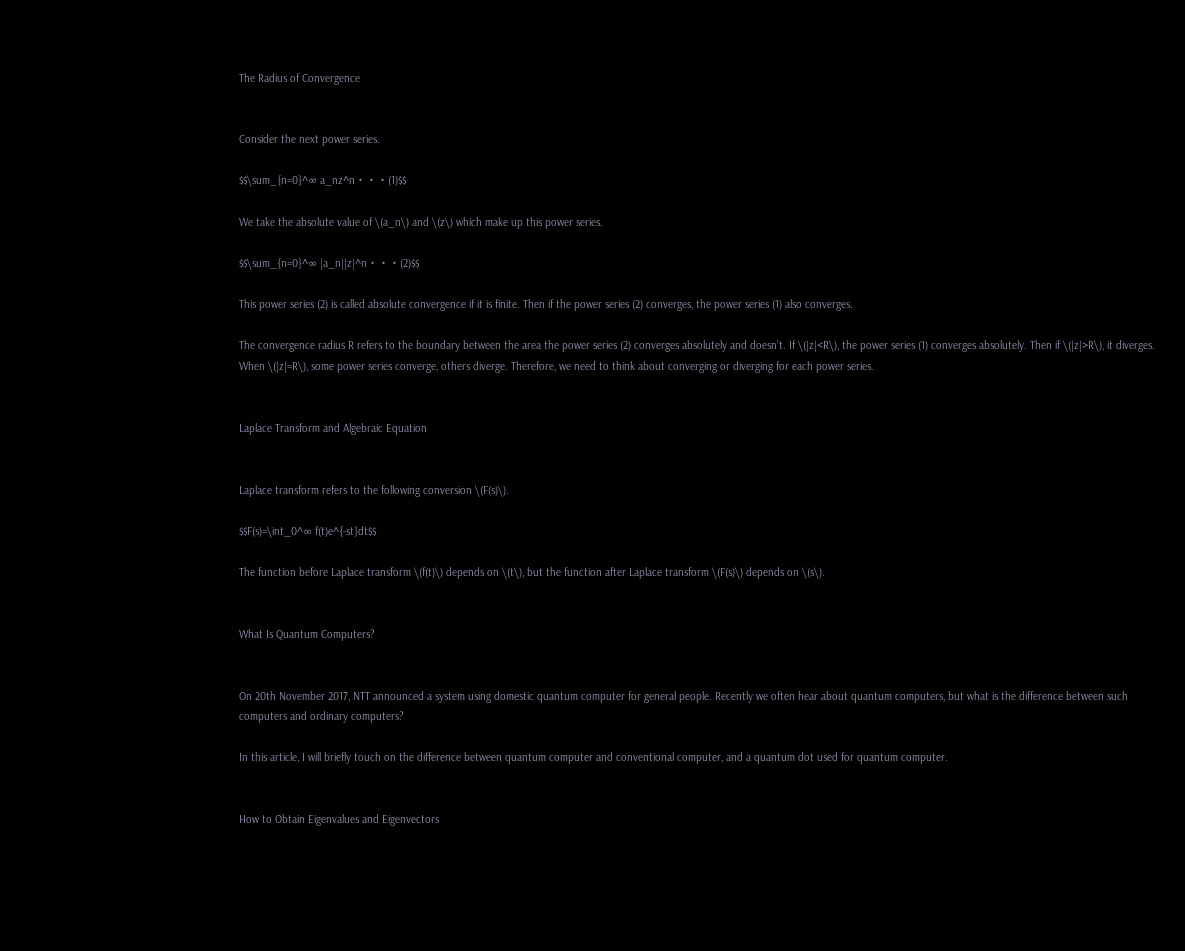The Radius of Convergence


Consider the next power series.

$$\sum_{n=0}^∞ a_nz^n・・・(1)$$

We take the absolute value of \(a_n\) and \(z\) which make up this power series.

$$\sum_{n=0}^∞ |a_n||z|^n・・・(2)$$

This power series (2) is called absolute convergence if it is finite. Then if the power series (2) converges, the power series (1) also converges.

The convergence radius R refers to the boundary between the area the power series (2) converges absolutely and doesn’t. If \(|z|<R\), the power series (1) converges absolutely. Then if \(|z|>R\), it diverges. When \(|z|=R\), some power series converge, others diverge. Therefore, we need to think about converging or diverging for each power series.


Laplace Transform and Algebraic Equation


Laplace transform refers to the following conversion \(F(s)\).

$$F(s)=\int_0^∞ f(t)e^{-st}dt$$

The function before Laplace transform \(f(t)\) depends on \(t\), but the function after Laplace transform \(F(s)\) depends on \(s\).


What Is Quantum Computers?


On 20th November 2017, NTT announced a system using domestic quantum computer for general people. Recently we often hear about quantum computers, but what is the difference between such computers and ordinary computers?

In this article, I will briefly touch on the difference between quantum computer and conventional computer, and a quantum dot used for quantum computer.


How to Obtain Eigenvalues and Eigenvectors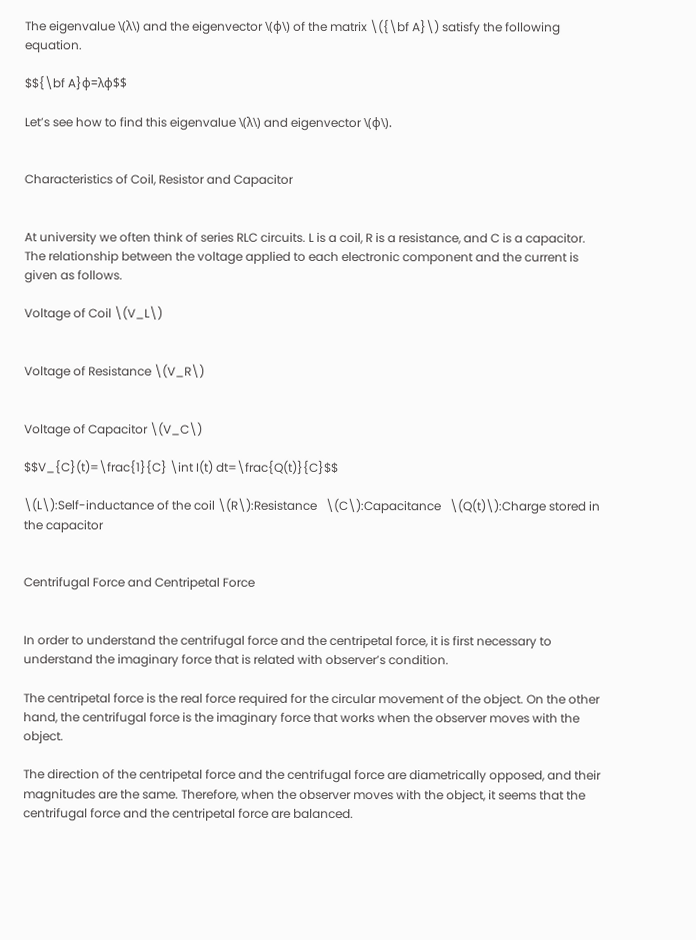The eigenvalue \(λ\) and the eigenvector \(φ\) of the matrix \({\bf A}\) satisfy the following equation.

$${\bf A}φ=λφ$$

Let’s see how to find this eigenvalue \(λ\) and eigenvector \(φ\).


Characteristics of Coil, Resistor and Capacitor


At university we often think of series RLC circuits. L is a coil, R is a resistance, and C is a capacitor. The relationship between the voltage applied to each electronic component and the current is given as follows.

Voltage of Coil \(V_L\)


Voltage of Resistance \(V_R\)


Voltage of Capacitor \(V_C\)

$$V_{C}(t)=\frac{1}{C} \int I(t) dt=\frac{Q(t)}{C}$$

\(L\):Self-inductance of the coil \(R\):Resistance   \(C\):Capacitance   \(Q(t)\):Charge stored in the capacitor


Centrifugal Force and Centripetal Force


In order to understand the centrifugal force and the centripetal force, it is first necessary to understand the imaginary force that is related with observer’s condition.

The centripetal force is the real force required for the circular movement of the object. On the other hand, the centrifugal force is the imaginary force that works when the observer moves with the object.

The direction of the centripetal force and the centrifugal force are diametrically opposed, and their magnitudes are the same. Therefore, when the observer moves with the object, it seems that the centrifugal force and the centripetal force are balanced.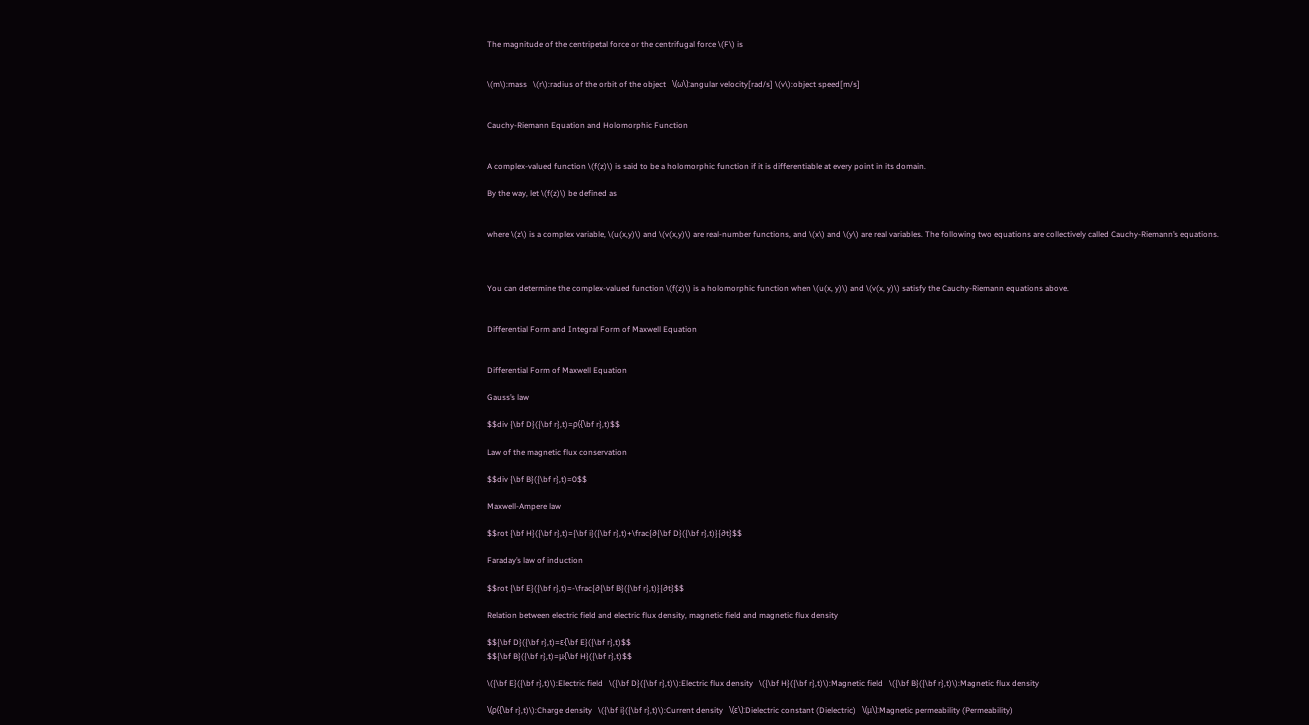The magnitude of the centripetal force or the centrifugal force \(F\) is


\(m\):mass   \(r\):radius of the orbit of the object   \(ω\):angular velocity[rad/s] \(v\):object speed[m/s]


Cauchy-Riemann Equation and Holomorphic Function


A complex-valued function \(f(z)\) is said to be a holomorphic function if it is differentiable at every point in its domain.

By the way, let \(f(z)\) be defined as


where \(z\) is a complex variable, \(u(x,y)\) and \(v(x,y)\) are real-number functions, and \(x\) and \(y\) are real variables. The following two equations are collectively called Cauchy-Riemann’s equations.



You can determine the complex-valued function \(f(z)\) is a holomorphic function when \(u(x, y)\) and \(v(x, y)\) satisfy the Cauchy-Riemann equations above.


Differential Form and Integral Form of Maxwell Equation


Differential Form of Maxwell Equation

Gauss’s law

$$div {\bf D}({\bf r},t)=ρ({\bf r},t)$$

Law of the magnetic flux conservation

$$div {\bf B}({\bf r},t)=0$$

Maxwell-Ampere law

$$rot {\bf H}({\bf r},t)={\bf i}({\bf r},t)+\frac{∂{\bf D}({\bf r},t)}{∂t}$$

Faraday’s law of induction

$$rot {\bf E}({\bf r},t)=-\frac{∂{\bf B}({\bf r},t)}{∂t}$$

Relation between electric field and electric flux density, magnetic field and magnetic flux density

$${\bf D}({\bf r},t)=ε{\bf E}({\bf r},t)$$
$${\bf B}({\bf r},t)=μ{\bf H}({\bf r},t)$$

\({\bf E}({\bf r},t)\):Electric field   \({\bf D}({\bf r},t)\):Electric flux density   \({\bf H}({\bf r},t)\):Magnetic field   \({\bf B}({\bf r},t)\):Magnetic flux density

\(ρ({\bf r},t)\):Charge density   \({\bf i}({\bf r},t)\):Current density   \(ε\):Dielectric constant (Dielectric)   \(μ\):Magnetic permeability (Permeability)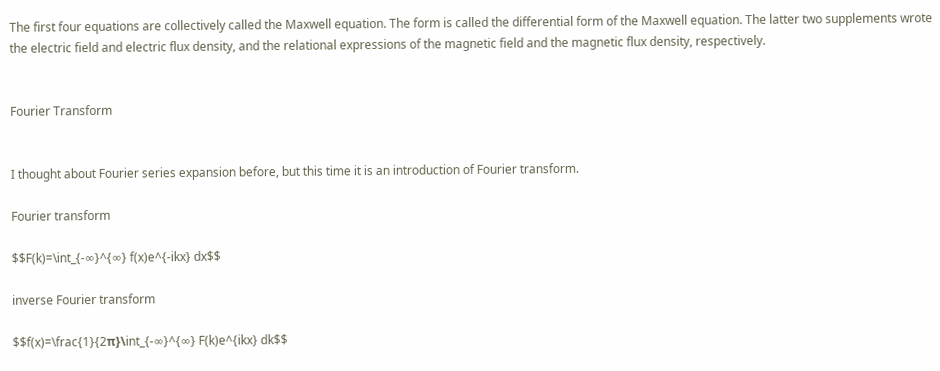The first four equations are collectively called the Maxwell equation. The form is called the differential form of the Maxwell equation. The latter two supplements wrote the electric field and electric flux density, and the relational expressions of the magnetic field and the magnetic flux density, respectively.


Fourier Transform


I thought about Fourier series expansion before, but this time it is an introduction of Fourier transform.

Fourier transform

$$F(k)=\int_{-∞}^{∞} f(x)e^{-ikx} dx$$

inverse Fourier transform

$$f(x)=\frac{1}{2π}\int_{-∞}^{∞} F(k)e^{ikx} dk$$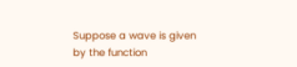Suppose a wave is given by the function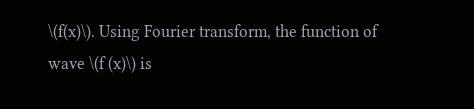\(f(x)\). Using Fourier transform, the function of wave \(f (x)\) is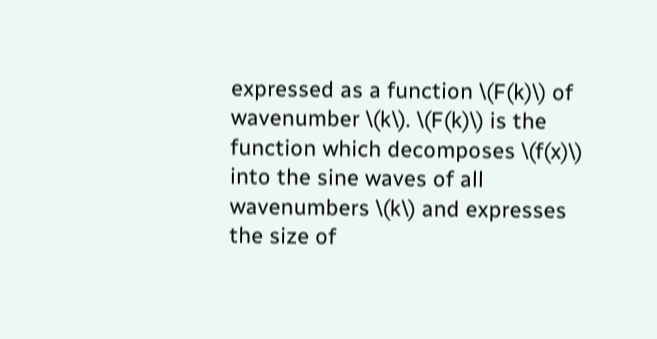expressed as a function \(F(k)\) of wavenumber \(k\). \(F(k)\) is the function which decomposes \(f(x)\) into the sine waves of all wavenumbers \(k\) and expresses the size of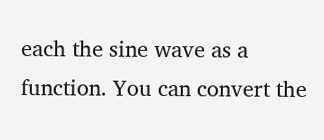each the sine wave as a function. You can convert the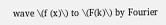wave \(f (x)\) to \(F(k)\) by Fourier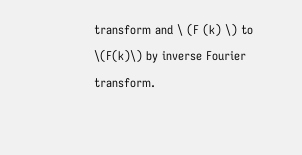transform and \ (F (k) \) to \(F(k)\) by inverse Fourier transform.